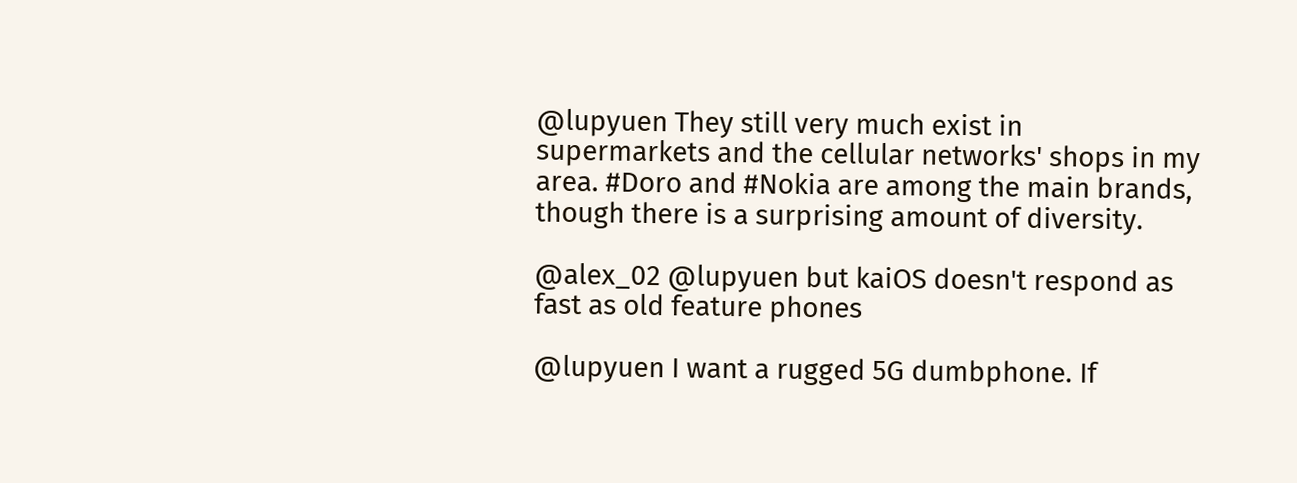@lupyuen They still very much exist in supermarkets and the cellular networks' shops in my area. #Doro and #Nokia are among the main brands, though there is a surprising amount of diversity.

@alex_02 @lupyuen but kaiOS doesn't respond as fast as old feature phones

@lupyuen I want a rugged 5G dumbphone. If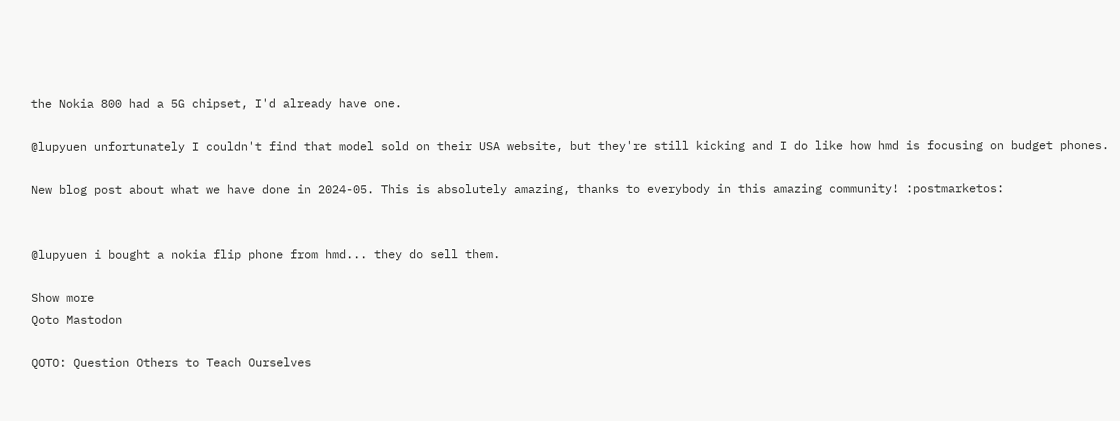the Nokia 800 had a 5G chipset, I'd already have one.

@lupyuen unfortunately I couldn't find that model sold on their USA website, but they're still kicking and I do like how hmd is focusing on budget phones.

New blog post about what we have done in 2024-05. This is absolutely amazing, thanks to everybody in this amazing community! :postmarketos:


@lupyuen i bought a nokia flip phone from hmd... they do sell them.

Show more
Qoto Mastodon

QOTO: Question Others to Teach Ourselves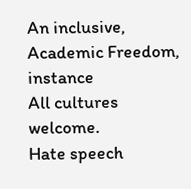An inclusive, Academic Freedom, instance
All cultures welcome.
Hate speech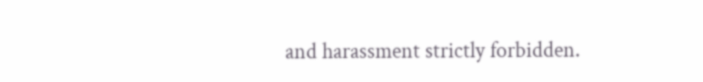and harassment strictly forbidden.